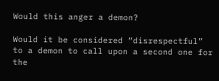Would this anger a demon?

Would it be considered “disrespectful” to a demon to call upon a second one for the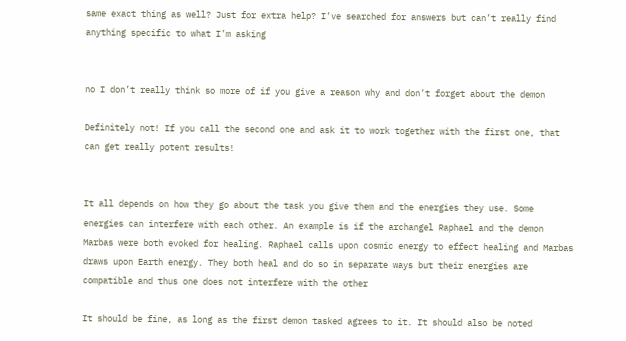same exact thing as well? Just for extra help? I’ve searched for answers but can’t really find anything specific to what I’m asking


no I don’t really think so more of if you give a reason why and don’t forget about the demon

Definitely not! If you call the second one and ask it to work together with the first one, that can get really potent results!


It all depends on how they go about the task you give them and the energies they use. Some energies can interfere with each other. An example is if the archangel Raphael and the demon Marbas were both evoked for healing. Raphael calls upon cosmic energy to effect healing and Marbas draws upon Earth energy. They both heal and do so in separate ways but their energies are compatible and thus one does not interfere with the other

It should be fine, as long as the first demon tasked agrees to it. It should also be noted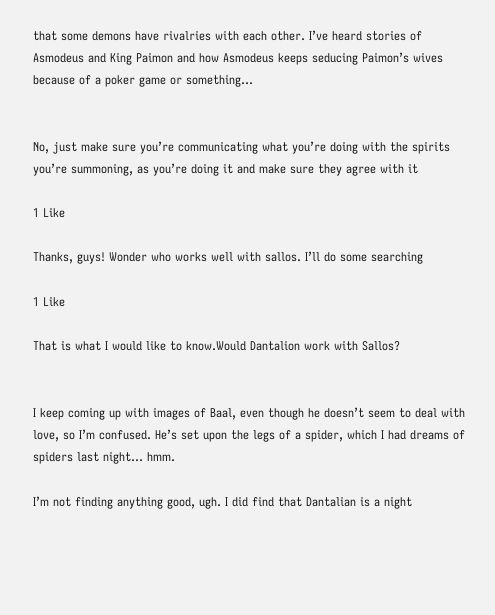that some demons have rivalries with each other. I’ve heard stories of Asmodeus and King Paimon and how Asmodeus keeps seducing Paimon’s wives because of a poker game or something…


No, just make sure you’re communicating what you’re doing with the spirits you’re summoning, as you’re doing it and make sure they agree with it

1 Like

Thanks, guys! Wonder who works well with sallos. I’ll do some searching

1 Like

That is what I would like to know.Would Dantalion work with Sallos?


I keep coming up with images of Baal, even though he doesn’t seem to deal with love, so I’m confused. He’s set upon the legs of a spider, which I had dreams of spiders last night… hmm.

I’m not finding anything good, ugh. I did find that Dantalian is a night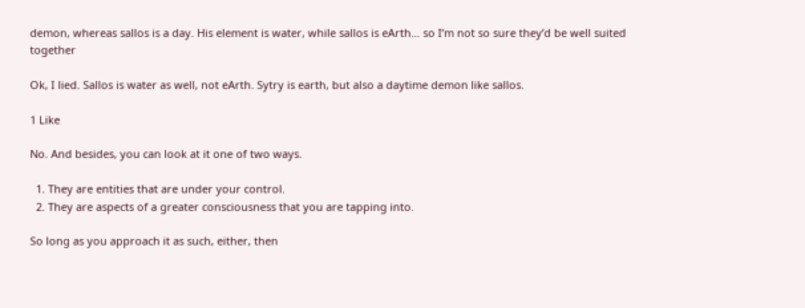demon, whereas sallos is a day. His element is water, while sallos is eArth… so I’m not so sure they’d be well suited together

Ok, I lied. Sallos is water as well, not eArth. Sytry is earth, but also a daytime demon like sallos.

1 Like

No. And besides, you can look at it one of two ways.

  1. They are entities that are under your control.
  2. They are aspects of a greater consciousness that you are tapping into.

So long as you approach it as such, either, then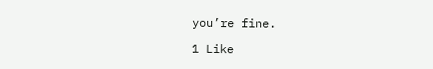you’re fine.

1 Like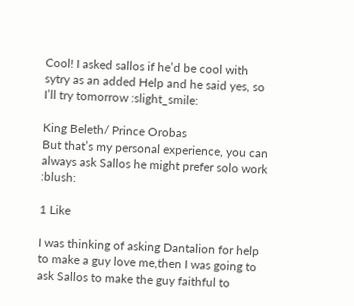Cool! I asked sallos if he’d be cool with sytry as an added Help and he said yes, so I’ll try tomorrow :slight_smile:

King Beleth/ Prince Orobas
But that’s my personal experience, you can always ask Sallos he might prefer solo work :blush:

1 Like

I was thinking of asking Dantalion for help to make a guy love me,then I was going to ask Sallos to make the guy faithful to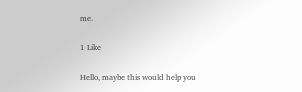me.

1 Like

Hello, maybe this would help you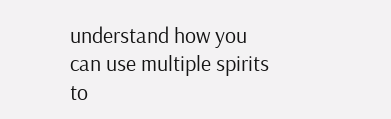understand how you can use multiple spirits to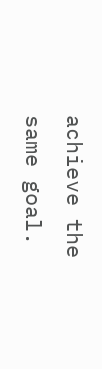achieve the same goal.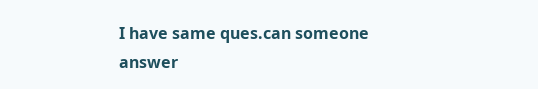I have same ques.can someone answer